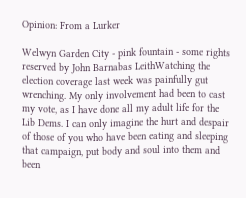Opinion: From a Lurker

Welwyn Garden City - pink fountain - some rights reserved by John Barnabas LeithWatching the election coverage last week was painfully gut wrenching. My only involvement had been to cast my vote, as I have done all my adult life for the Lib Dems. I can only imagine the hurt and despair of those of you who have been eating and sleeping that campaign, put body and soul into them and been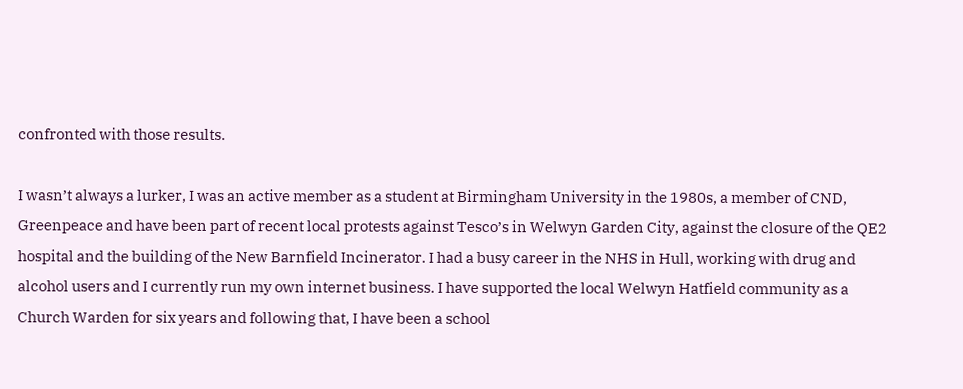confronted with those results.

I wasn’t always a lurker, I was an active member as a student at Birmingham University in the 1980s, a member of CND, Greenpeace and have been part of recent local protests against Tesco’s in Welwyn Garden City, against the closure of the QE2 hospital and the building of the New Barnfield Incinerator. I had a busy career in the NHS in Hull, working with drug and alcohol users and I currently run my own internet business. I have supported the local Welwyn Hatfield community as a Church Warden for six years and following that, I have been a school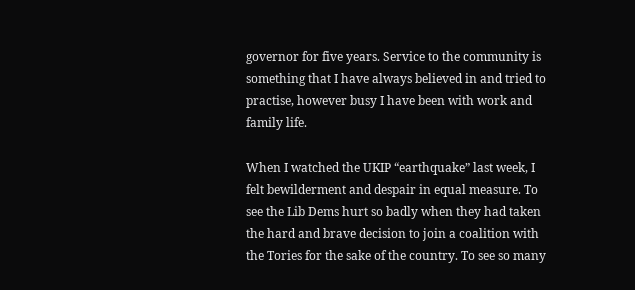governor for five years. Service to the community is something that I have always believed in and tried to practise, however busy I have been with work and family life.

When I watched the UKIP “earthquake” last week, I felt bewilderment and despair in equal measure. To see the Lib Dems hurt so badly when they had taken the hard and brave decision to join a coalition with the Tories for the sake of the country. To see so many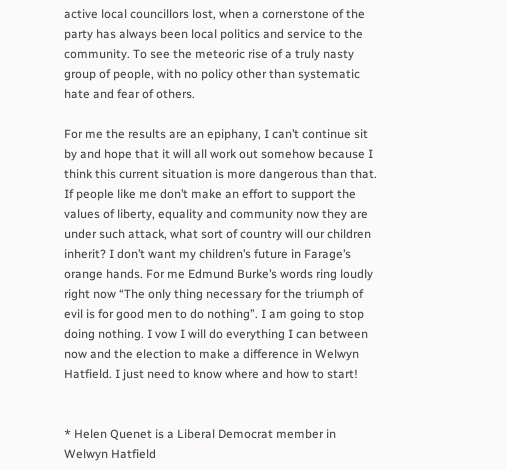active local councillors lost, when a cornerstone of the party has always been local politics and service to the community. To see the meteoric rise of a truly nasty group of people, with no policy other than systematic hate and fear of others.

For me the results are an epiphany, I can’t continue sit by and hope that it will all work out somehow because I think this current situation is more dangerous than that. If people like me don’t make an effort to support the values of liberty, equality and community now they are under such attack, what sort of country will our children inherit? I don’t want my children’s future in Farage’s orange hands. For me Edmund Burke’s words ring loudly right now “The only thing necessary for the triumph of evil is for good men to do nothing”. I am going to stop doing nothing. I vow I will do everything I can between now and the election to make a difference in Welwyn Hatfield. I just need to know where and how to start!


* Helen Quenet is a Liberal Democrat member in Welwyn Hatfield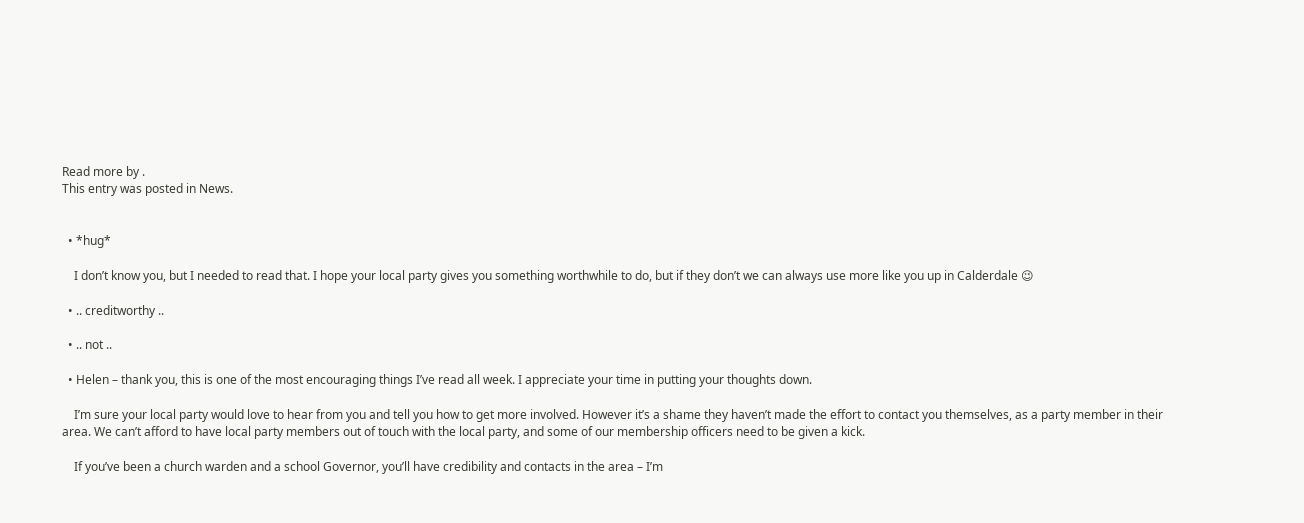Read more by .
This entry was posted in News.


  • *hug*

    I don’t know you, but I needed to read that. I hope your local party gives you something worthwhile to do, but if they don’t we can always use more like you up in Calderdale 😉

  • .. creditworthy ..

  • .. not ..

  • Helen – thank you, this is one of the most encouraging things I’ve read all week. I appreciate your time in putting your thoughts down.

    I’m sure your local party would love to hear from you and tell you how to get more involved. However it’s a shame they haven’t made the effort to contact you themselves, as a party member in their area. We can’t afford to have local party members out of touch with the local party, and some of our membership officers need to be given a kick.

    If you’ve been a church warden and a school Governor, you’ll have credibility and contacts in the area – I’m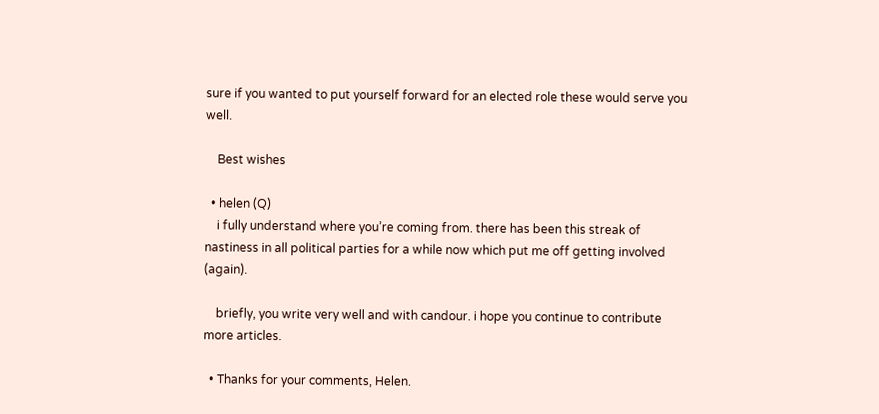sure if you wanted to put yourself forward for an elected role these would serve you well.

    Best wishes

  • helen (Q)
    i fully understand where you’re coming from. there has been this streak of nastiness in all political parties for a while now which put me off getting involved (again).

    briefly, you write very well and with candour. i hope you continue to contribute more articles.

  • Thanks for your comments, Helen.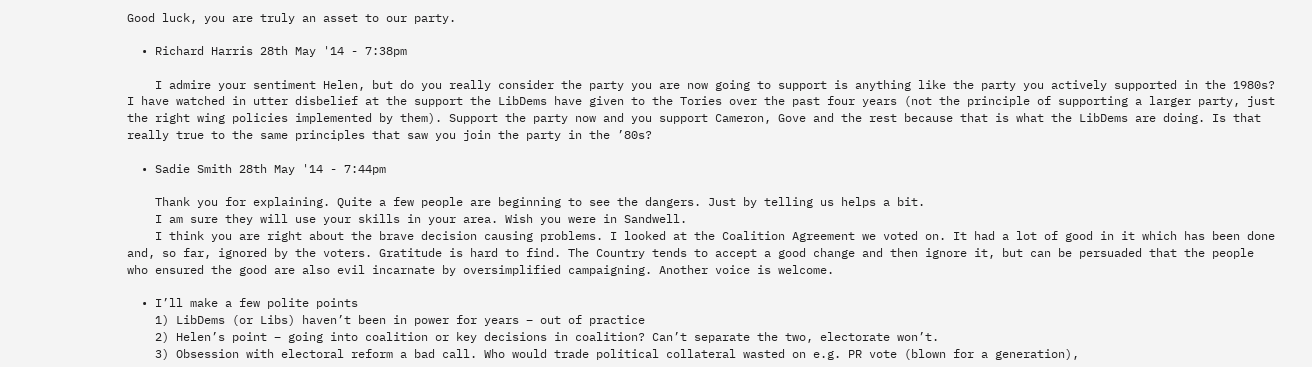Good luck, you are truly an asset to our party.

  • Richard Harris 28th May '14 - 7:38pm

    I admire your sentiment Helen, but do you really consider the party you are now going to support is anything like the party you actively supported in the 1980s? I have watched in utter disbelief at the support the LibDems have given to the Tories over the past four years (not the principle of supporting a larger party, just the right wing policies implemented by them). Support the party now and you support Cameron, Gove and the rest because that is what the LibDems are doing. Is that really true to the same principles that saw you join the party in the ’80s?

  • Sadie Smith 28th May '14 - 7:44pm

    Thank you for explaining. Quite a few people are beginning to see the dangers. Just by telling us helps a bit.
    I am sure they will use your skills in your area. Wish you were in Sandwell.
    I think you are right about the brave decision causing problems. I looked at the Coalition Agreement we voted on. It had a lot of good in it which has been done and, so far, ignored by the voters. Gratitude is hard to find. The Country tends to accept a good change and then ignore it, but can be persuaded that the people who ensured the good are also evil incarnate by oversimplified campaigning. Another voice is welcome.

  • I’ll make a few polite points
    1) LibDems (or Libs) haven’t been in power for years – out of practice
    2) Helen’s point – going into coalition or key decisions in coalition? Can’t separate the two, electorate won’t.
    3) Obsession with electoral reform a bad call. Who would trade political collateral wasted on e.g. PR vote (blown for a generation),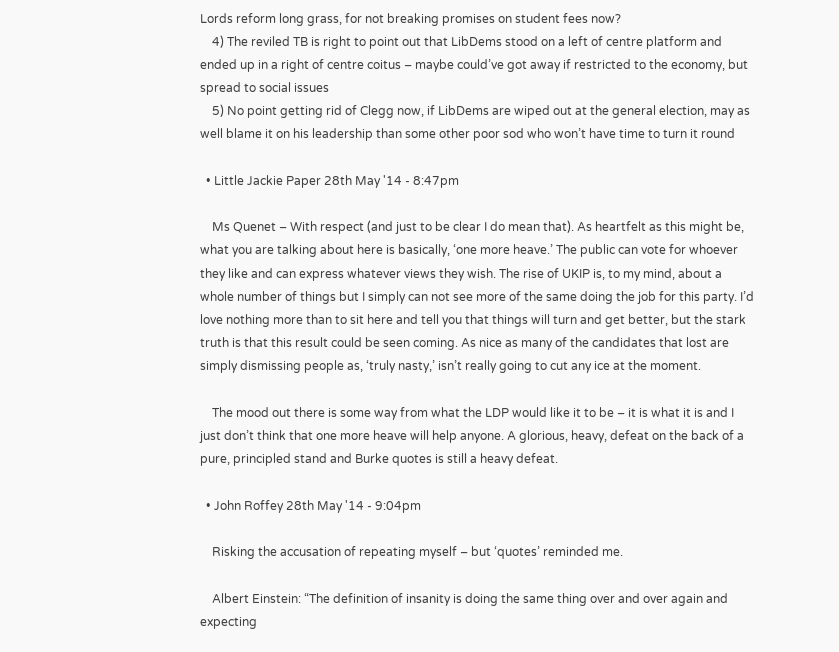Lords reform long grass, for not breaking promises on student fees now?
    4) The reviled TB is right to point out that LibDems stood on a left of centre platform and ended up in a right of centre coitus – maybe could’ve got away if restricted to the economy, but spread to social issues
    5) No point getting rid of Clegg now, if LibDems are wiped out at the general election, may as well blame it on his leadership than some other poor sod who won’t have time to turn it round

  • Little Jackie Paper 28th May '14 - 8:47pm

    Ms Quenet – With respect (and just to be clear I do mean that). As heartfelt as this might be, what you are talking about here is basically, ‘one more heave.’ The public can vote for whoever they like and can express whatever views they wish. The rise of UKIP is, to my mind, about a whole number of things but I simply can not see more of the same doing the job for this party. I’d love nothing more than to sit here and tell you that things will turn and get better, but the stark truth is that this result could be seen coming. As nice as many of the candidates that lost are simply dismissing people as, ‘truly nasty,’ isn’t really going to cut any ice at the moment.

    The mood out there is some way from what the LDP would like it to be – it is what it is and I just don’t think that one more heave will help anyone. A glorious, heavy, defeat on the back of a pure, principled stand and Burke quotes is still a heavy defeat.

  • John Roffey 28th May '14 - 9:04pm

    Risking the accusation of repeating myself – but ‘quotes’ reminded me.

    Albert Einstein: “The definition of insanity is doing the same thing over and over again and expecting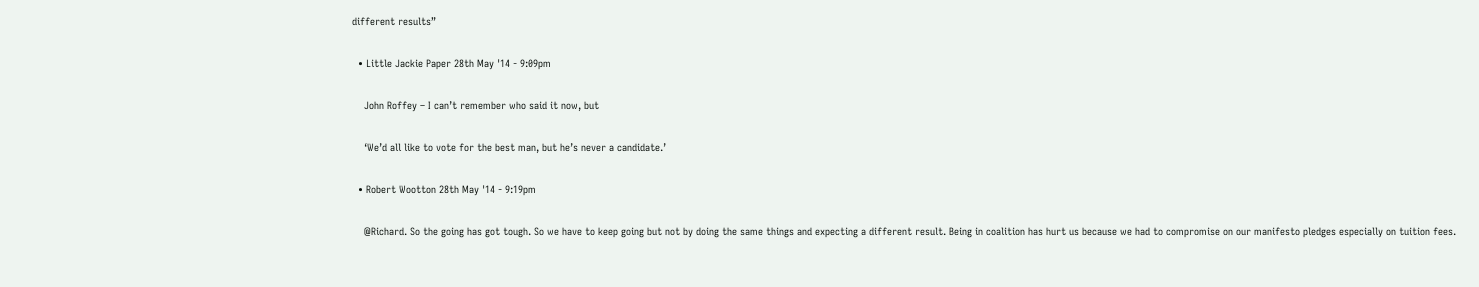different results”

  • Little Jackie Paper 28th May '14 - 9:09pm

    John Roffey – I can’t remember who said it now, but

    ‘We’d all like to vote for the best man, but he’s never a candidate.’

  • Robert Wootton 28th May '14 - 9:19pm

    @Richard. So the going has got tough. So we have to keep going but not by doing the same things and expecting a different result. Being in coalition has hurt us because we had to compromise on our manifesto pledges especially on tuition fees.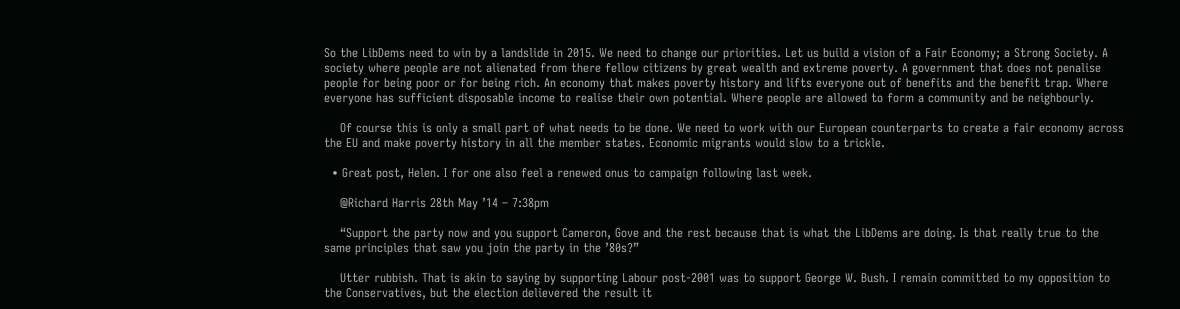So the LibDems need to win by a landslide in 2015. We need to change our priorities. Let us build a vision of a Fair Economy; a Strong Society. A society where people are not alienated from there fellow citizens by great wealth and extreme poverty. A government that does not penalise people for being poor or for being rich. An economy that makes poverty history and lifts everyone out of benefits and the benefit trap. Where everyone has sufficient disposable income to realise their own potential. Where people are allowed to form a community and be neighbourly.

    Of course this is only a small part of what needs to be done. We need to work with our European counterparts to create a fair economy across the EU and make poverty history in all the member states. Economic migrants would slow to a trickle.

  • Great post, Helen. I for one also feel a renewed onus to campaign following last week.

    @Richard Harris 28th May ’14 – 7:38pm

    “Support the party now and you support Cameron, Gove and the rest because that is what the LibDems are doing. Is that really true to the same principles that saw you join the party in the ’80s?”

    Utter rubbish. That is akin to saying by supporting Labour post-2001 was to support George W. Bush. I remain committed to my opposition to the Conservatives, but the election delievered the result it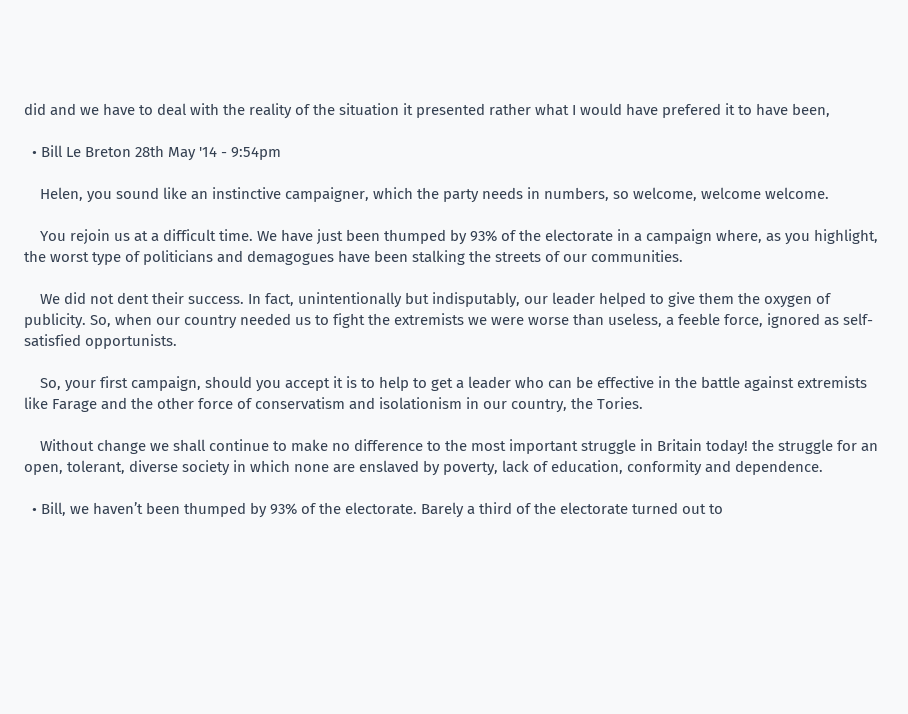did and we have to deal with the reality of the situation it presented rather what I would have prefered it to have been,

  • Bill Le Breton 28th May '14 - 9:54pm

    Helen, you sound like an instinctive campaigner, which the party needs in numbers, so welcome, welcome welcome.

    You rejoin us at a difficult time. We have just been thumped by 93% of the electorate in a campaign where, as you highlight, the worst type of politicians and demagogues have been stalking the streets of our communities.

    We did not dent their success. In fact, unintentionally but indisputably, our leader helped to give them the oxygen of publicity. So, when our country needed us to fight the extremists we were worse than useless, a feeble force, ignored as self-satisfied opportunists.

    So, your first campaign, should you accept it is to help to get a leader who can be effective in the battle against extremists like Farage and the other force of conservatism and isolationism in our country, the Tories.

    Without change we shall continue to make no difference to the most important struggle in Britain today! the struggle for an open, tolerant, diverse society in which none are enslaved by poverty, lack of education, conformity and dependence.

  • Bill, we haven’t been thumped by 93% of the electorate. Barely a third of the electorate turned out to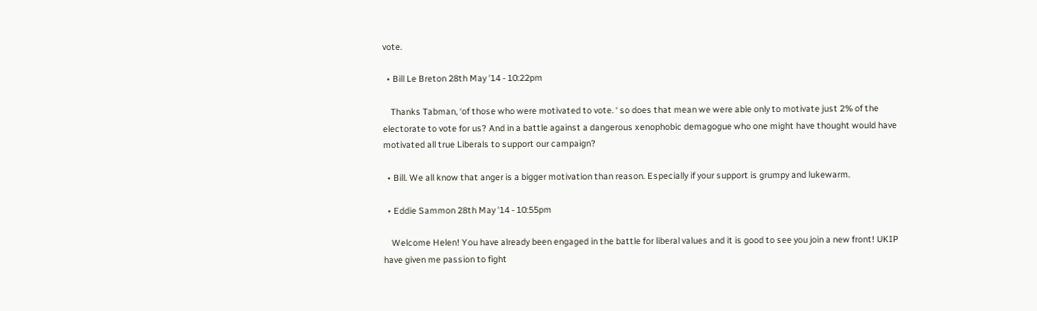vote.

  • Bill Le Breton 28th May '14 - 10:22pm

    Thanks Tabman, ‘of those who were motivated to vote. ‘ so does that mean we were able only to motivate just 2% of the electorate to vote for us? And in a battle against a dangerous xenophobic demagogue who one might have thought would have motivated all true Liberals to support our campaign?

  • Bill. We all know that anger is a bigger motivation than reason. Especially if your support is grumpy and lukewarm.

  • Eddie Sammon 28th May '14 - 10:55pm

    Welcome Helen! You have already been engaged in the battle for liberal values and it is good to see you join a new front! UKIP have given me passion to fight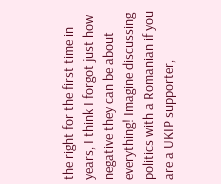the right for the first time in years, I think I forgot just how negative they can be about everything! Imagine discussing politics with a Romanian if you are a UKIP supporter,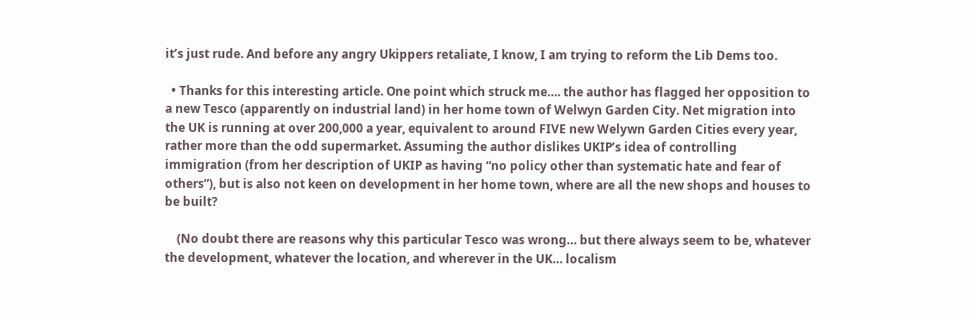it’s just rude. And before any angry Ukippers retaliate, I know, I am trying to reform the Lib Dems too.

  • Thanks for this interesting article. One point which struck me…. the author has flagged her opposition to a new Tesco (apparently on industrial land) in her home town of Welwyn Garden City. Net migration into the UK is running at over 200,000 a year, equivalent to around FIVE new Welywn Garden Cities every year, rather more than the odd supermarket. Assuming the author dislikes UKIP’s idea of controlling immigration (from her description of UKIP as having “no policy other than systematic hate and fear of others”), but is also not keen on development in her home town, where are all the new shops and houses to be built?

    (No doubt there are reasons why this particular Tesco was wrong… but there always seem to be, whatever the development, whatever the location, and wherever in the UK… localism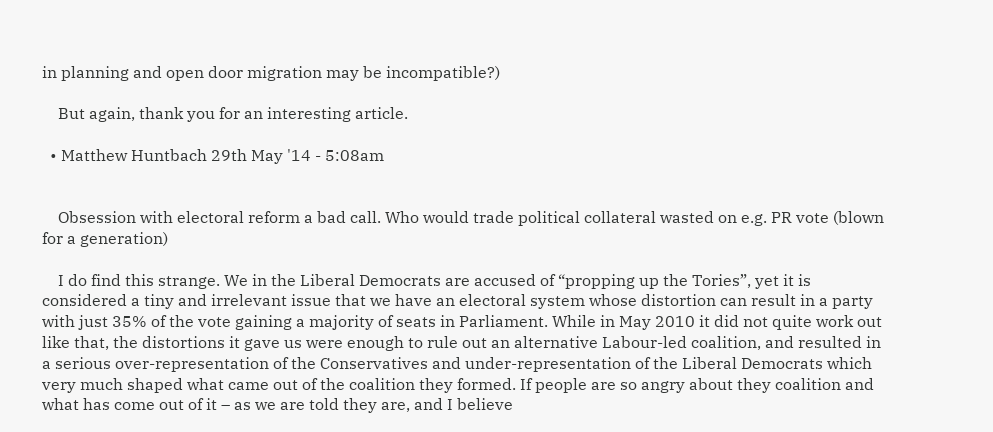in planning and open door migration may be incompatible?)

    But again, thank you for an interesting article.

  • Matthew Huntbach 29th May '14 - 5:08am


    Obsession with electoral reform a bad call. Who would trade political collateral wasted on e.g. PR vote (blown for a generation)

    I do find this strange. We in the Liberal Democrats are accused of “propping up the Tories”, yet it is considered a tiny and irrelevant issue that we have an electoral system whose distortion can result in a party with just 35% of the vote gaining a majority of seats in Parliament. While in May 2010 it did not quite work out like that, the distortions it gave us were enough to rule out an alternative Labour-led coalition, and resulted in a serious over-representation of the Conservatives and under-representation of the Liberal Democrats which very much shaped what came out of the coalition they formed. If people are so angry about they coalition and what has come out of it – as we are told they are, and I believe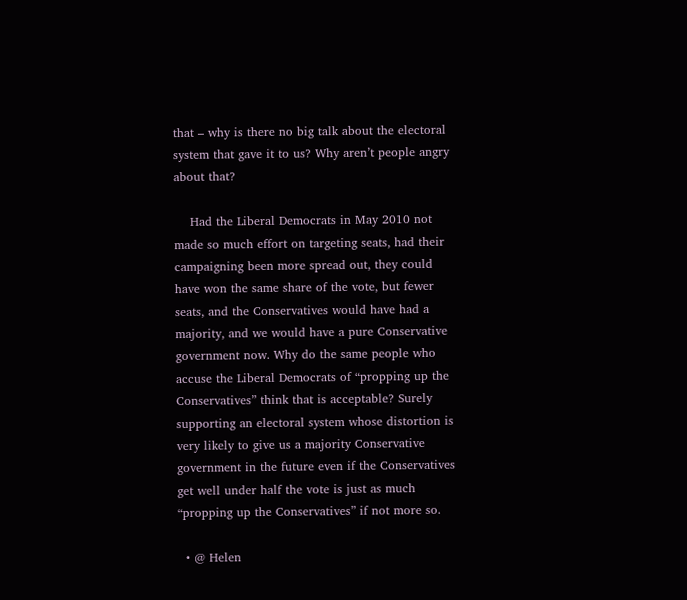that – why is there no big talk about the electoral system that gave it to us? Why aren’t people angry about that?

    Had the Liberal Democrats in May 2010 not made so much effort on targeting seats, had their campaigning been more spread out, they could have won the same share of the vote, but fewer seats, and the Conservatives would have had a majority, and we would have a pure Conservative government now. Why do the same people who accuse the Liberal Democrats of “propping up the Conservatives” think that is acceptable? Surely supporting an electoral system whose distortion is very likely to give us a majority Conservative government in the future even if the Conservatives get well under half the vote is just as much “propping up the Conservatives” if not more so.

  • @ Helen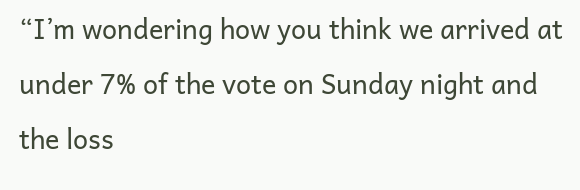“I’m wondering how you think we arrived at under 7% of the vote on Sunday night and the loss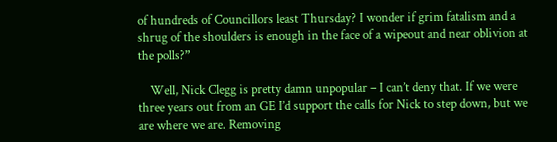of hundreds of Councillors least Thursday? I wonder if grim fatalism and a shrug of the shoulders is enough in the face of a wipeout and near oblivion at the polls?”

    Well, Nick Clegg is pretty damn unpopular – I can’t deny that. If we were three years out from an GE I’d support the calls for Nick to step down, but we are where we are. Removing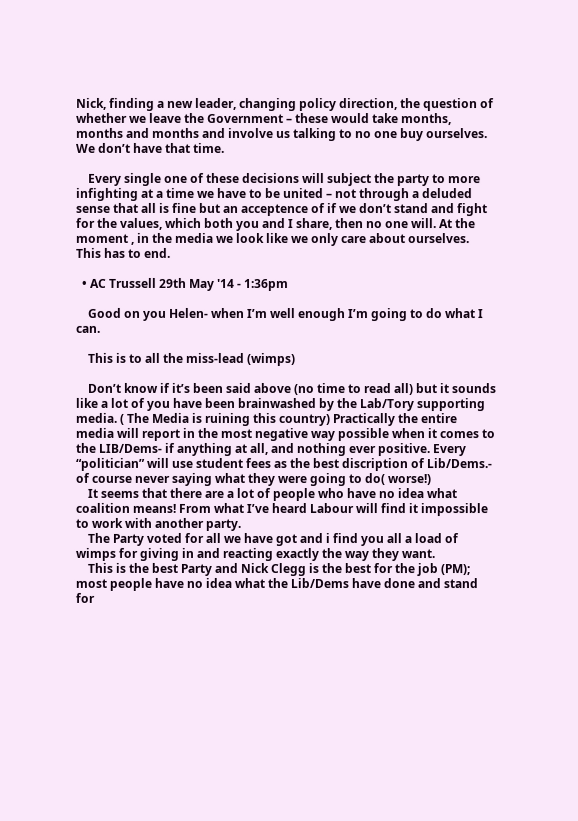Nick, finding a new leader, changing policy direction, the question of whether we leave the Government – these would take months, months and months and involve us talking to no one buy ourselves. We don’t have that time.

    Every single one of these decisions will subject the party to more infighting at a time we have to be united – not through a deluded sense that all is fine but an acceptence of if we don’t stand and fight for the values, which both you and I share, then no one will. At the moment , in the media we look like we only care about ourselves. This has to end.

  • AC Trussell 29th May '14 - 1:36pm

    Good on you Helen- when I’m well enough I’m going to do what I can.

    This is to all the miss-lead (wimps)

    Don’t know if it’s been said above (no time to read all) but it sounds like a lot of you have been brainwashed by the Lab/Tory supporting media. ( The Media is ruining this country) Practically the entire media will report in the most negative way possible when it comes to the LIB/Dems- if anything at all, and nothing ever positive. Every “politician” will use student fees as the best discription of Lib/Dems.- of course never saying what they were going to do( worse!)
    It seems that there are a lot of people who have no idea what coalition means! From what I’ve heard Labour will find it impossible to work with another party.
    The Party voted for all we have got and i find you all a load of wimps for giving in and reacting exactly the way they want.
    This is the best Party and Nick Clegg is the best for the job (PM); most people have no idea what the Lib/Dems have done and stand for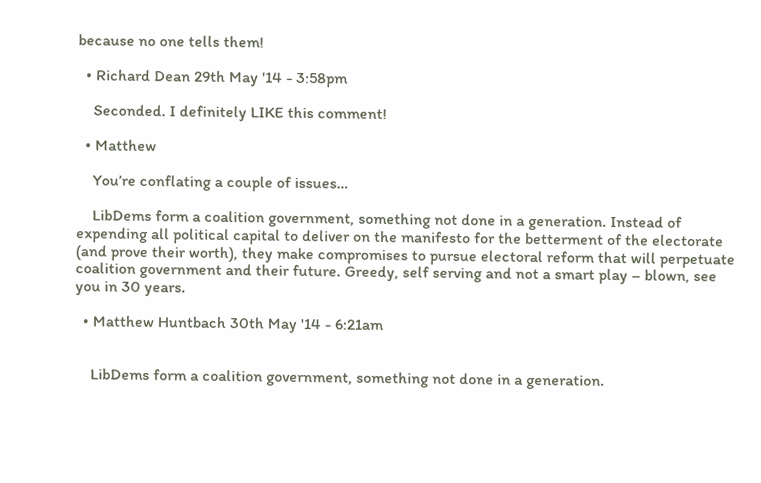because no one tells them!

  • Richard Dean 29th May '14 - 3:58pm

    Seconded. I definitely LIKE this comment!

  • Matthew

    You’re conflating a couple of issues…

    LibDems form a coalition government, something not done in a generation. Instead of expending all political capital to deliver on the manifesto for the betterment of the electorate (and prove their worth), they make compromises to pursue electoral reform that will perpetuate coalition government and their future. Greedy, self serving and not a smart play – blown, see you in 30 years.

  • Matthew Huntbach 30th May '14 - 6:21am


    LibDems form a coalition government, something not done in a generation.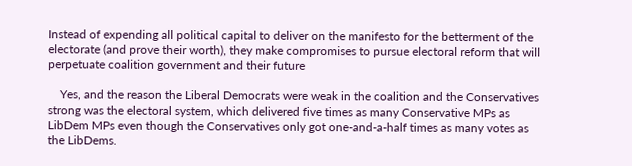Instead of expending all political capital to deliver on the manifesto for the betterment of the electorate (and prove their worth), they make compromises to pursue electoral reform that will perpetuate coalition government and their future

    Yes, and the reason the Liberal Democrats were weak in the coalition and the Conservatives strong was the electoral system, which delivered five times as many Conservative MPs as LibDem MPs even though the Conservatives only got one-and-a-half times as many votes as the LibDems.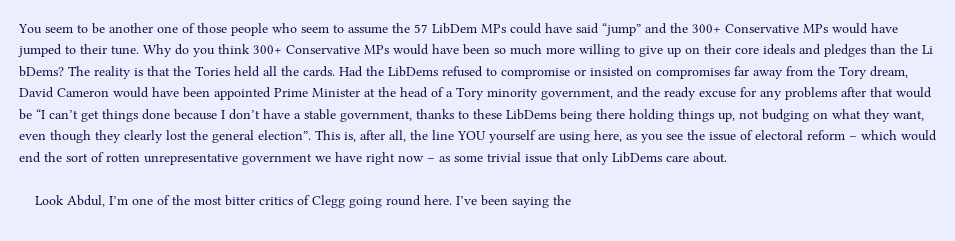You seem to be another one of those people who seem to assume the 57 LibDem MPs could have said “jump” and the 300+ Conservative MPs would have jumped to their tune. Why do you think 300+ Conservative MPs would have been so much more willing to give up on their core ideals and pledges than the Li bDems? The reality is that the Tories held all the cards. Had the LibDems refused to compromise or insisted on compromises far away from the Tory dream, David Cameron would have been appointed Prime Minister at the head of a Tory minority government, and the ready excuse for any problems after that would be “I can’t get things done because I don’t have a stable government, thanks to these LibDems being there holding things up, not budging on what they want, even though they clearly lost the general election”. This is, after all, the line YOU yourself are using here, as you see the issue of electoral reform – which would end the sort of rotten unrepresentative government we have right now – as some trivial issue that only LibDems care about.

    Look Abdul, I’m one of the most bitter critics of Clegg going round here. I’ve been saying the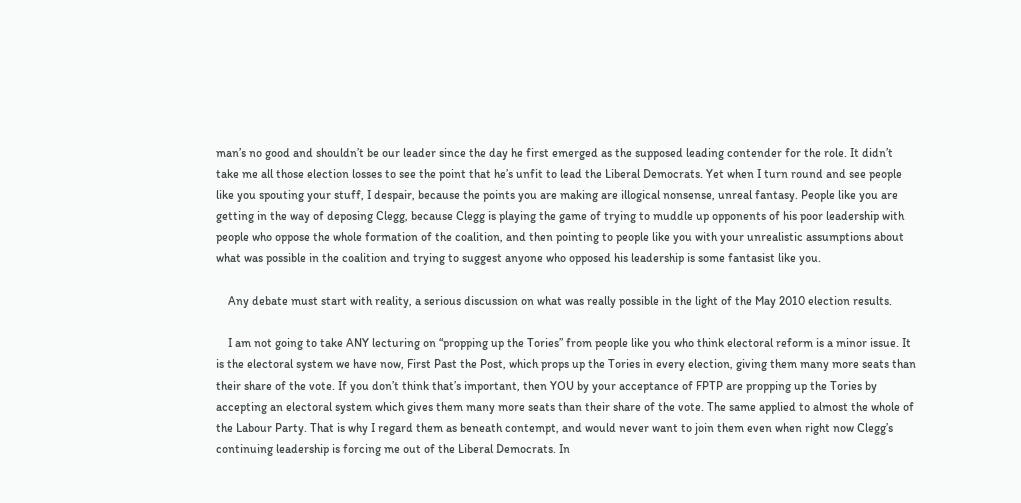man’s no good and shouldn’t be our leader since the day he first emerged as the supposed leading contender for the role. It didn’t take me all those election losses to see the point that he’s unfit to lead the Liberal Democrats. Yet when I turn round and see people like you spouting your stuff, I despair, because the points you are making are illogical nonsense, unreal fantasy. People like you are getting in the way of deposing Clegg, because Clegg is playing the game of trying to muddle up opponents of his poor leadership with people who oppose the whole formation of the coalition, and then pointing to people like you with your unrealistic assumptions about what was possible in the coalition and trying to suggest anyone who opposed his leadership is some fantasist like you.

    Any debate must start with reality, a serious discussion on what was really possible in the light of the May 2010 election results.

    I am not going to take ANY lecturing on “propping up the Tories” from people like you who think electoral reform is a minor issue. It is the electoral system we have now, First Past the Post, which props up the Tories in every election, giving them many more seats than their share of the vote. If you don’t think that’s important, then YOU by your acceptance of FPTP are propping up the Tories by accepting an electoral system which gives them many more seats than their share of the vote. The same applied to almost the whole of the Labour Party. That is why I regard them as beneath contempt, and would never want to join them even when right now Clegg’s continuing leadership is forcing me out of the Liberal Democrats. In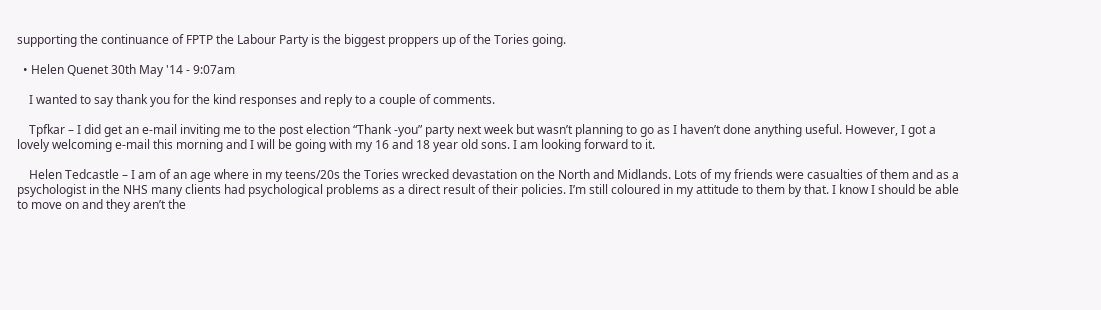supporting the continuance of FPTP the Labour Party is the biggest proppers up of the Tories going.

  • Helen Quenet 30th May '14 - 9:07am

    I wanted to say thank you for the kind responses and reply to a couple of comments.

    Tpfkar – I did get an e-mail inviting me to the post election “Thank -you” party next week but wasn’t planning to go as I haven’t done anything useful. However, I got a lovely welcoming e-mail this morning and I will be going with my 16 and 18 year old sons. I am looking forward to it.

    Helen Tedcastle – I am of an age where in my teens/20s the Tories wrecked devastation on the North and Midlands. Lots of my friends were casualties of them and as a psychologist in the NHS many clients had psychological problems as a direct result of their policies. I’m still coloured in my attitude to them by that. I know I should be able to move on and they aren’t the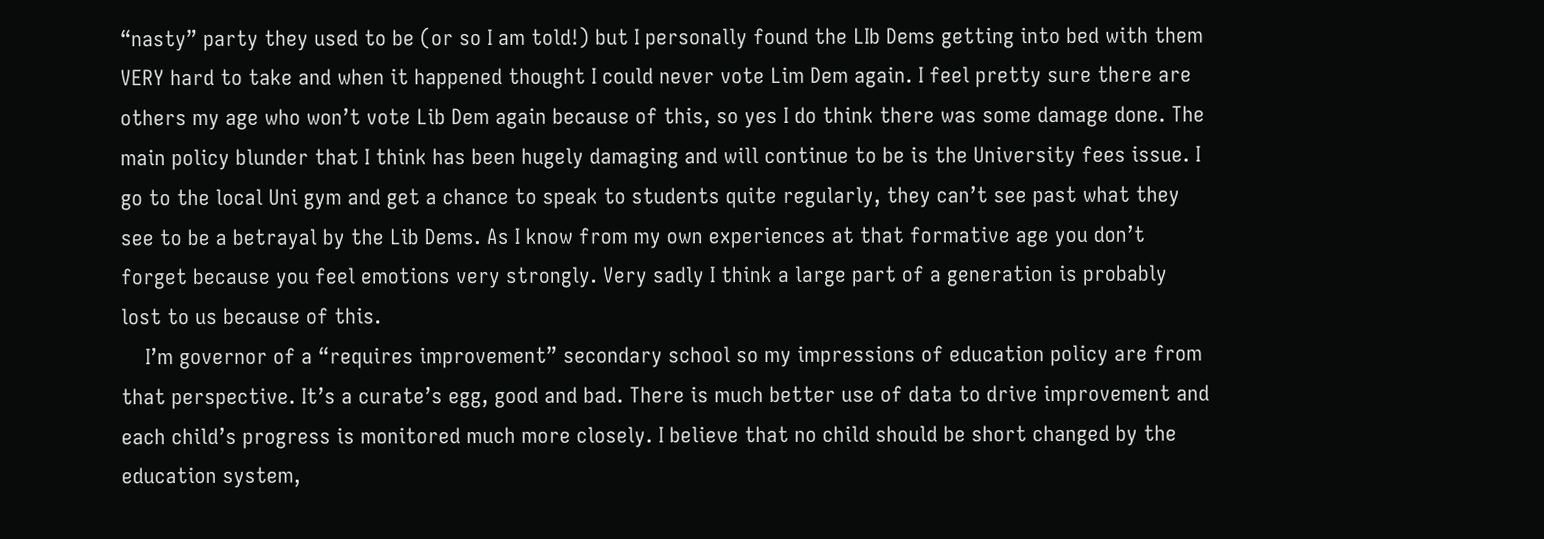“nasty” party they used to be (or so I am told!) but I personally found the LIb Dems getting into bed with them VERY hard to take and when it happened thought I could never vote Lim Dem again. I feel pretty sure there are others my age who won’t vote Lib Dem again because of this, so yes I do think there was some damage done. The main policy blunder that I think has been hugely damaging and will continue to be is the University fees issue. I go to the local Uni gym and get a chance to speak to students quite regularly, they can’t see past what they see to be a betrayal by the Lib Dems. As I know from my own experiences at that formative age you don’t forget because you feel emotions very strongly. Very sadly I think a large part of a generation is probably lost to us because of this.
    I’m governor of a “requires improvement” secondary school so my impressions of education policy are from that perspective. It’s a curate’s egg, good and bad. There is much better use of data to drive improvement and each child’s progress is monitored much more closely. I believe that no child should be short changed by the education system,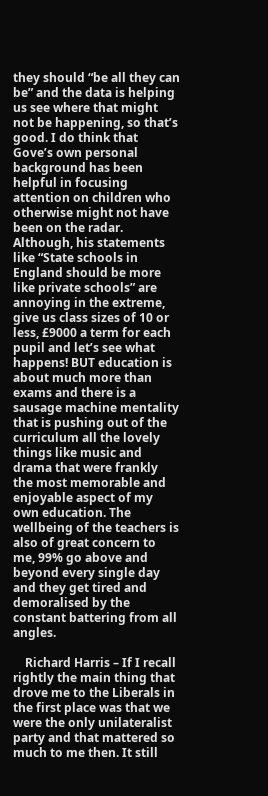they should “be all they can be” and the data is helping us see where that might not be happening, so that’s good. I do think that Gove’s own personal background has been helpful in focusing attention on children who otherwise might not have been on the radar. Although, his statements like “State schools in England should be more like private schools” are annoying in the extreme, give us class sizes of 10 or less, £9000 a term for each pupil and let’s see what happens! BUT education is about much more than exams and there is a sausage machine mentality that is pushing out of the curriculum all the lovely things like music and drama that were frankly the most memorable and enjoyable aspect of my own education. The wellbeing of the teachers is also of great concern to me, 99% go above and beyond every single day and they get tired and demoralised by the constant battering from all angles.

    Richard Harris – If I recall rightly the main thing that drove me to the Liberals in the first place was that we were the only unilateralist party and that mattered so much to me then. It still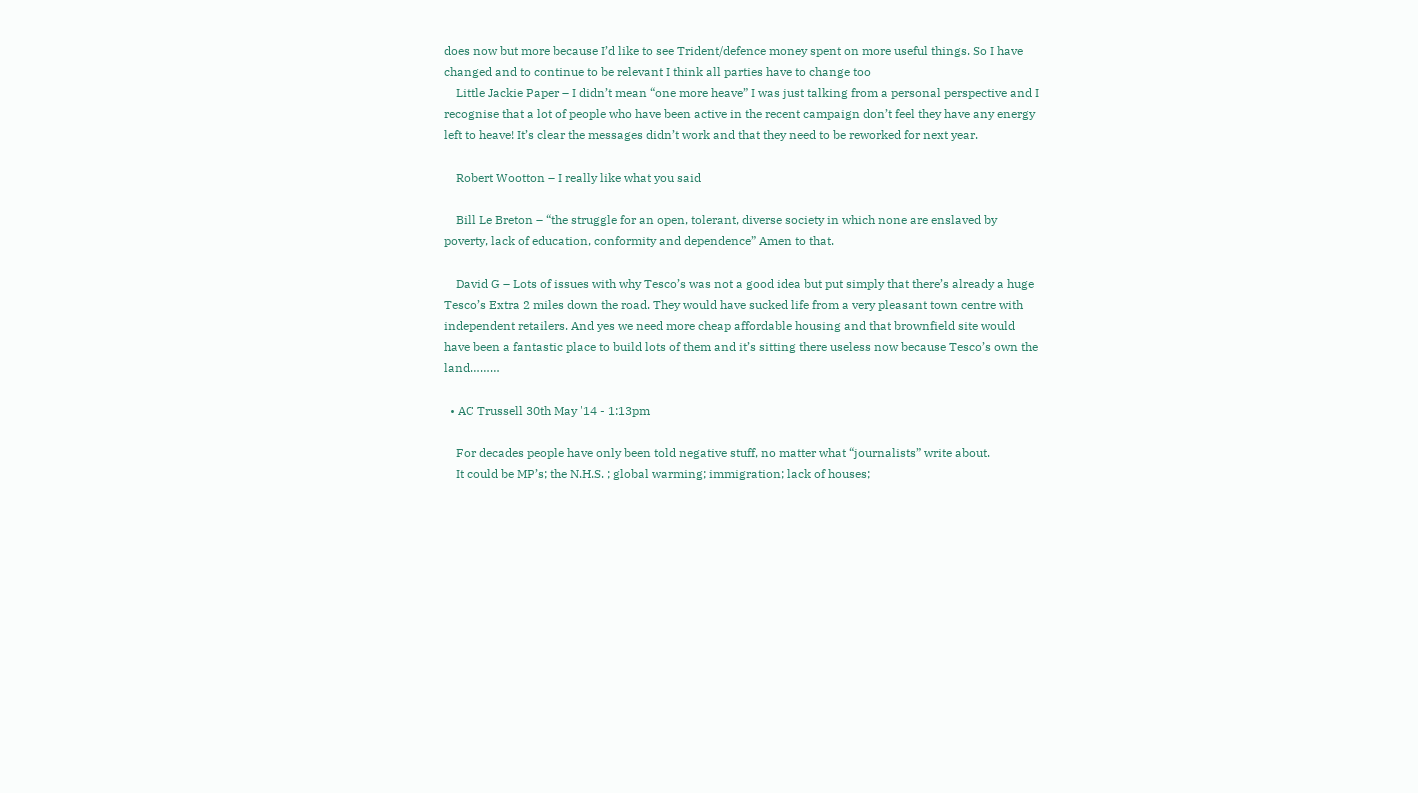does now but more because I’d like to see Trident/defence money spent on more useful things. So I have changed and to continue to be relevant I think all parties have to change too
    Little Jackie Paper – I didn’t mean “one more heave” I was just talking from a personal perspective and I recognise that a lot of people who have been active in the recent campaign don’t feel they have any energy left to heave! It’s clear the messages didn’t work and that they need to be reworked for next year.

    Robert Wootton – I really like what you said

    Bill Le Breton – “the struggle for an open, tolerant, diverse society in which none are enslaved by poverty, lack of education, conformity and dependence” Amen to that.

    David G – Lots of issues with why Tesco’s was not a good idea but put simply that there’s already a huge Tesco’s Extra 2 miles down the road. They would have sucked life from a very pleasant town centre with independent retailers. And yes we need more cheap affordable housing and that brownfield site would have been a fantastic place to build lots of them and it’s sitting there useless now because Tesco’s own the land………

  • AC Trussell 30th May '14 - 1:13pm

    For decades people have only been told negative stuff, no matter what “journalists” write about.
    It could be MP’s; the N.H.S. ; global warming; immigration; lack of houses;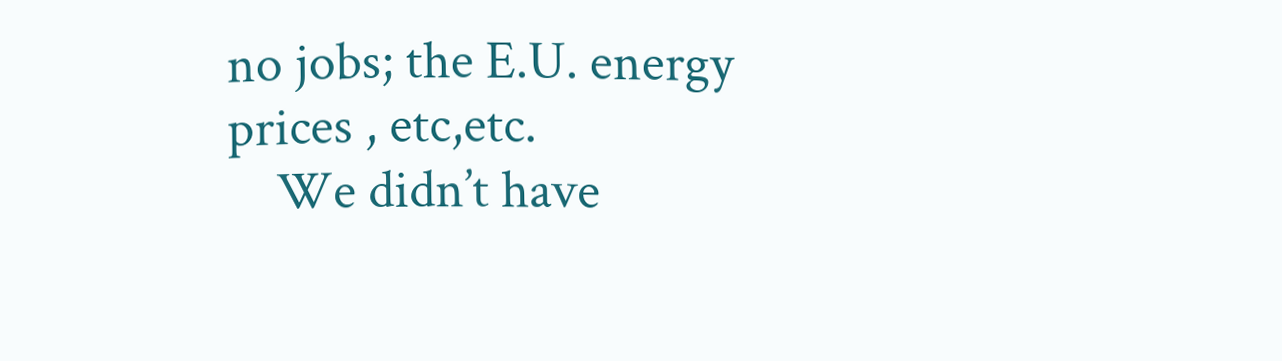no jobs; the E.U. energy prices , etc,etc.
    We didn’t have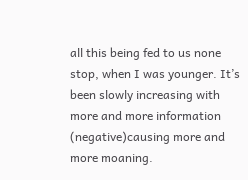all this being fed to us none stop, when I was younger. It’s been slowly increasing with more and more information (negative)causing more and more moaning.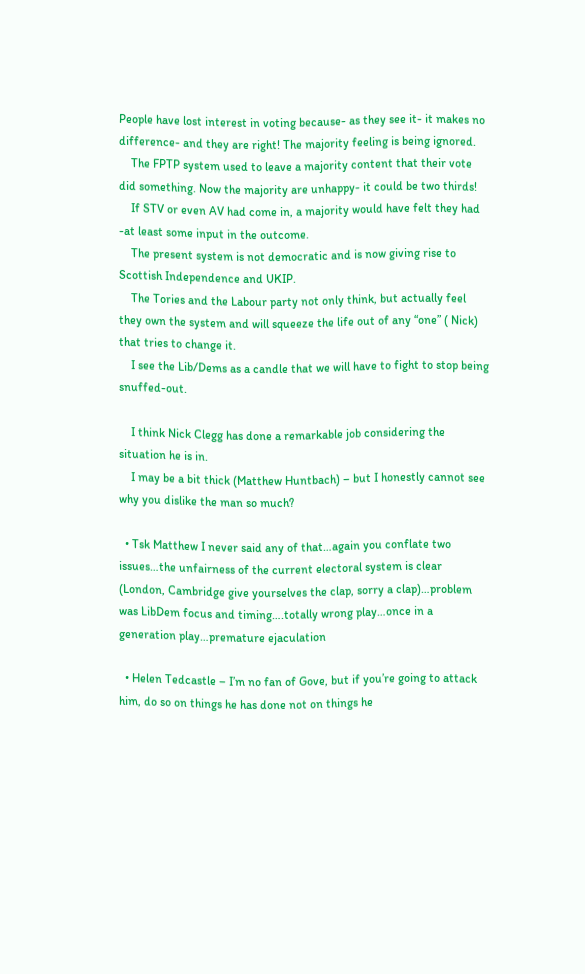People have lost interest in voting because- as they see it- it makes no difference- and they are right! The majority feeling is being ignored.
    The FPTP system used to leave a majority content that their vote did something. Now the majority are unhappy- it could be two thirds!
    If STV or even AV had come in, a majority would have felt they had -at least some input in the outcome.
    The present system is not democratic and is now giving rise to Scottish Independence and UKIP.
    The Tories and the Labour party not only think, but actually feel they own the system and will squeeze the life out of any “one” ( Nick) that tries to change it.
    I see the Lib/Dems as a candle that we will have to fight to stop being snuffed-out.

    I think Nick Clegg has done a remarkable job considering the situation he is in.
    I may be a bit thick (Matthew Huntbach) – but I honestly cannot see why you dislike the man so much?

  • Tsk Matthew I never said any of that…again you conflate two issues…the unfairness of the current electoral system is clear (London, Cambridge give yourselves the clap, sorry a clap)…problem was LibDem focus and timing….totally wrong play…once in a generation play…premature ejaculation

  • Helen Tedcastle – I’m no fan of Gove, but if you’re going to attack him, do so on things he has done not on things he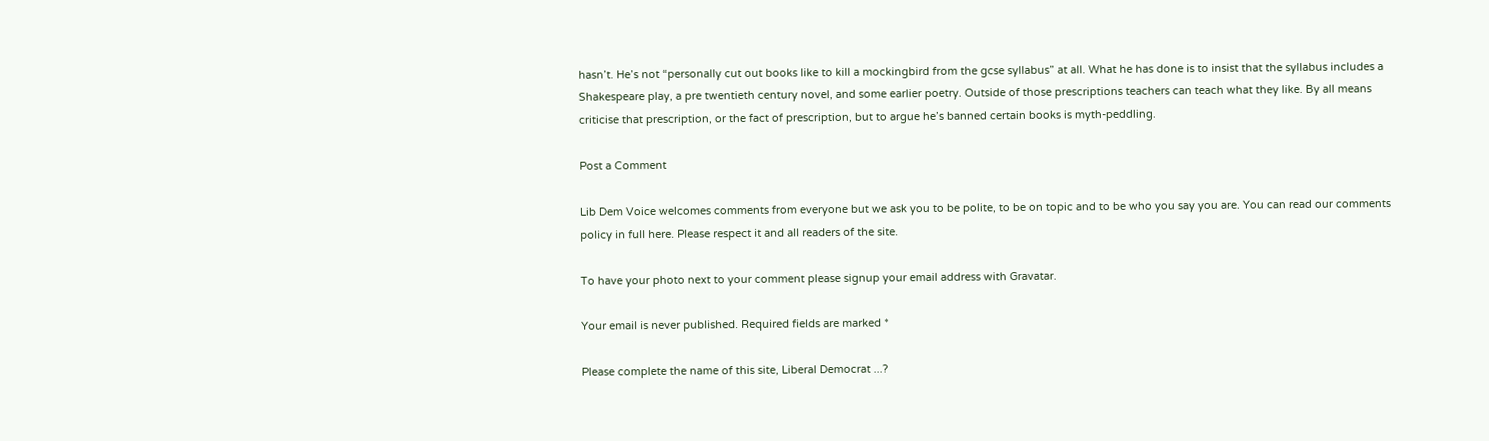hasn’t. He’s not “personally cut out books like to kill a mockingbird from the gcse syllabus” at all. What he has done is to insist that the syllabus includes a Shakespeare play, a pre twentieth century novel, and some earlier poetry. Outside of those prescriptions teachers can teach what they like. By all means criticise that prescription, or the fact of prescription, but to argue he’s banned certain books is myth-peddling.

Post a Comment

Lib Dem Voice welcomes comments from everyone but we ask you to be polite, to be on topic and to be who you say you are. You can read our comments policy in full here. Please respect it and all readers of the site.

To have your photo next to your comment please signup your email address with Gravatar.

Your email is never published. Required fields are marked *

Please complete the name of this site, Liberal Democrat ...?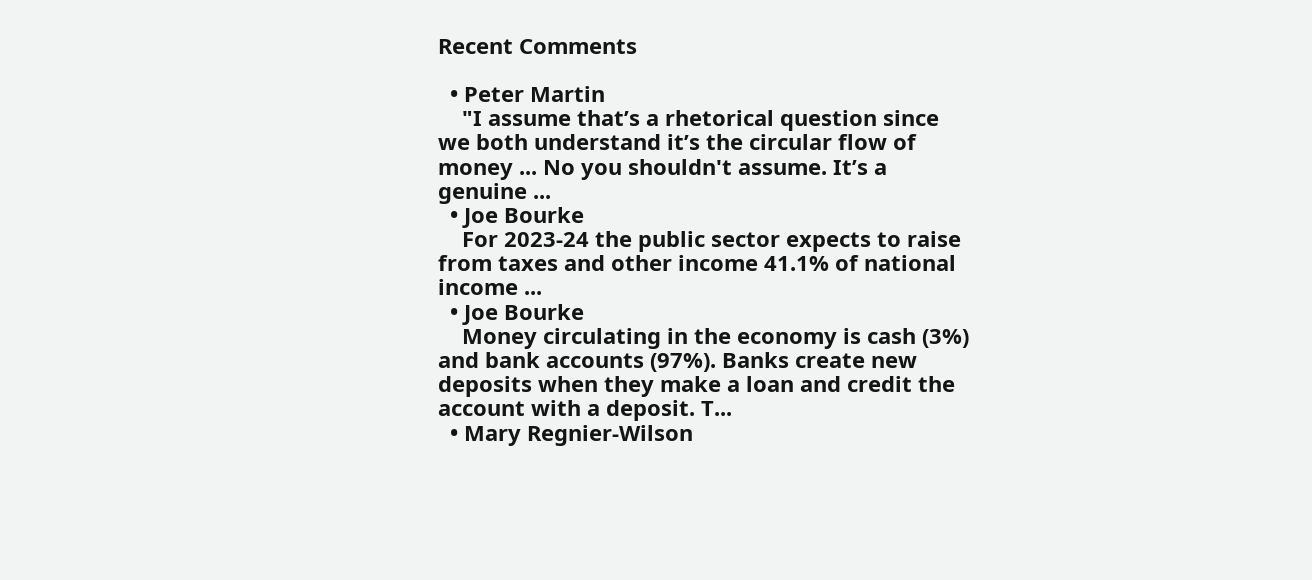Recent Comments

  • Peter Martin
    "I assume that’s a rhetorical question since we both understand it’s the circular flow of money ... No you shouldn't assume. It’s a genuine ...
  • Joe Bourke
    For 2023-24 the public sector expects to raise from taxes and other income 41.1% of national income ...
  • Joe Bourke
    Money circulating in the economy is cash (3%) and bank accounts (97%). Banks create new deposits when they make a loan and credit the account with a deposit. T...
  • Mary Regnier-Wilson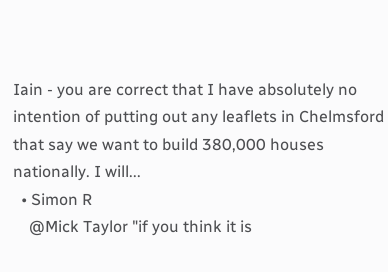Iain - you are correct that I have absolutely no intention of putting out any leaflets in Chelmsford that say we want to build 380,000 houses nationally. I will...
  • Simon R
    @Mick Taylor "if you think it is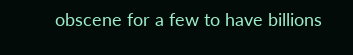obscene for a few to have billions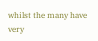whilst the many have very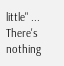little" ... There's nothing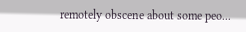remotely obscene about some peo...